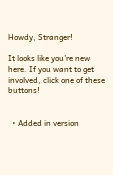Howdy, Stranger!

It looks like you're new here. If you want to get involved, click one of these buttons!


  • Added in version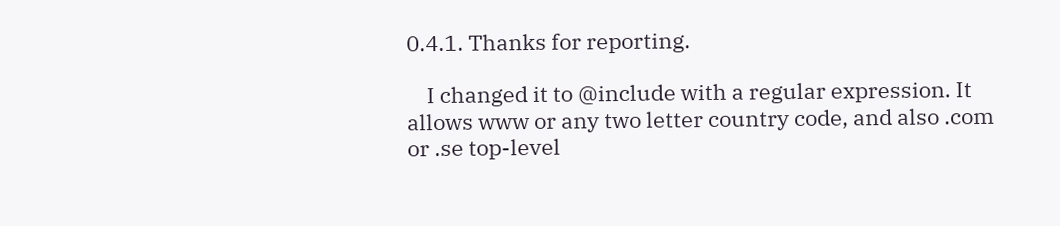0.4.1. Thanks for reporting.

    I changed it to @include with a regular expression. It allows www or any two letter country code, and also .com or .se top-level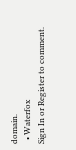domain.
  • Waterfox
Sign In or Register to comment.